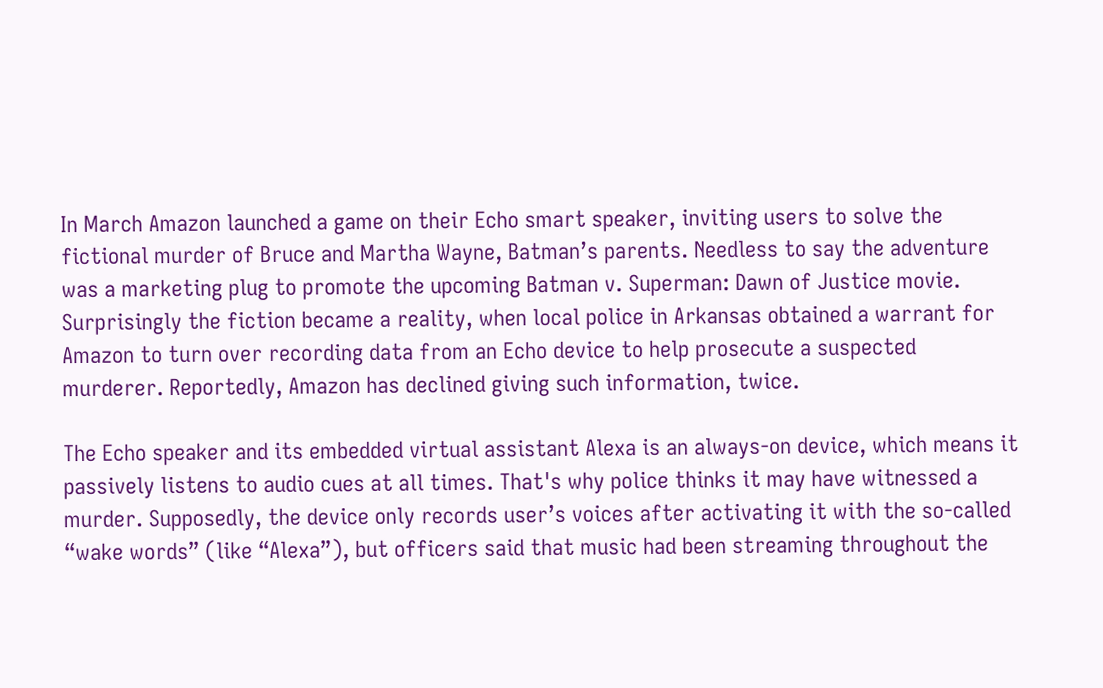In March Amazon launched a game on their Echo smart speaker, inviting users to solve the fictional murder of Bruce and Martha Wayne, Batman’s parents. Needless to say the adventure was a marketing plug to promote the upcoming Batman v. Superman: Dawn of Justice movie. Surprisingly the fiction became a reality, when local police in Arkansas obtained a warrant for Amazon to turn over recording data from an Echo device to help prosecute a suspected murderer. Reportedly, Amazon has declined giving such information, twice.

The Echo speaker and its embedded virtual assistant Alexa is an always-on device, which means it passively listens to audio cues at all times. That's why police thinks it may have witnessed a murder. Supposedly, the device only records user’s voices after activating it with the so-called “wake words” (like “Alexa”), but officers said that music had been streaming throughout the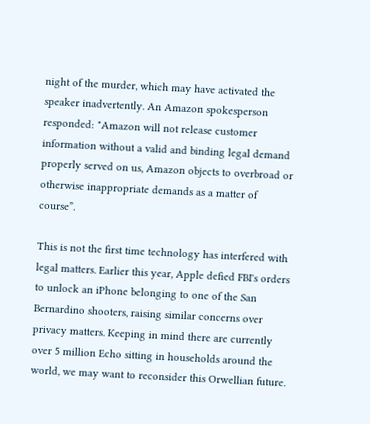night of the murder, which may have activated the speaker inadvertently. An Amazon spokesperson responded: "Amazon will not release customer information without a valid and binding legal demand properly served on us, Amazon objects to overbroad or otherwise inappropriate demands as a matter of course”.

This is not the first time technology has interfered with legal matters. Earlier this year, Apple defied FBI's orders to unlock an iPhone belonging to one of the San Bernardino shooters, raising similar concerns over privacy matters. Keeping in mind there are currently over 5 million Echo sitting in households around the world, we may want to reconsider this Orwellian future.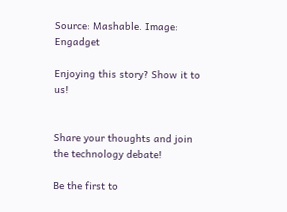Source: Mashable. Image: Engadget

Enjoying this story? Show it to us!


Share your thoughts and join the technology debate!

Be the first to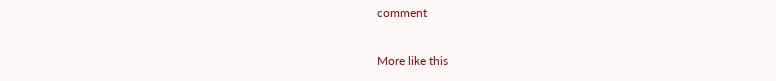comment

More like this